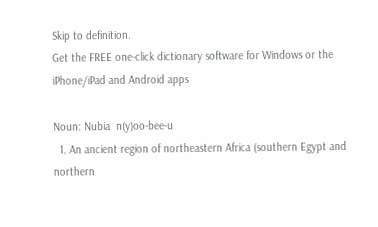Skip to definition.
Get the FREE one-click dictionary software for Windows or the iPhone/iPad and Android apps

Noun: Nubia  n(y)oo-bee-u
  1. An ancient region of northeastern Africa (southern Egypt and northern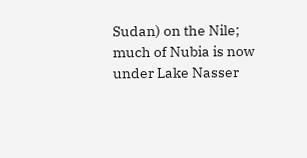Sudan) on the Nile; much of Nubia is now under Lake Nasser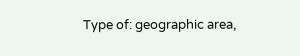Type of: geographic area,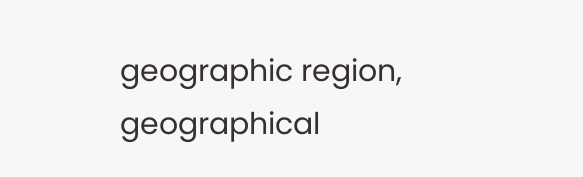geographic region, geographical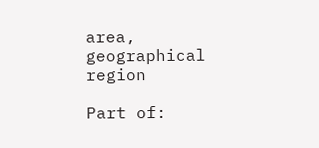area, geographical region

Part of: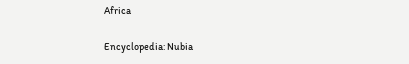Africa

Encyclopedia: Nubia